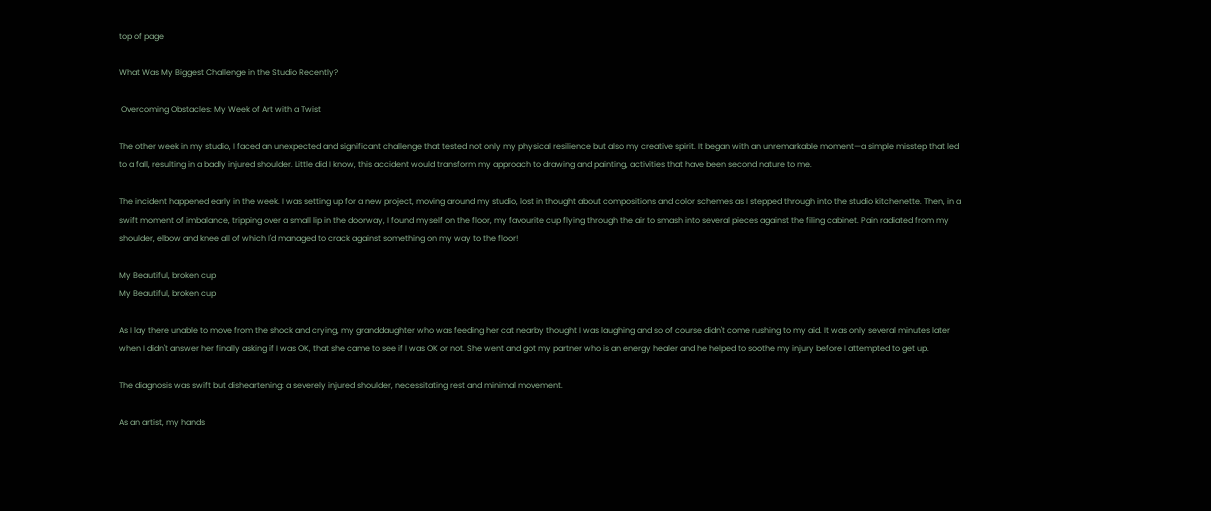top of page

What Was My Biggest Challenge in the Studio Recently?

 Overcoming Obstacles: My Week of Art with a Twist

The other week in my studio, I faced an unexpected and significant challenge that tested not only my physical resilience but also my creative spirit. It began with an unremarkable moment—a simple misstep that led to a fall, resulting in a badly injured shoulder. Little did I know, this accident would transform my approach to drawing and painting, activities that have been second nature to me.

The incident happened early in the week. I was setting up for a new project, moving around my studio, lost in thought about compositions and color schemes as I stepped through into the studio kitchenette. Then, in a swift moment of imbalance, tripping over a small lip in the doorway, I found myself on the floor, my favourite cup flying through the air to smash into several pieces against the filing cabinet. Pain radiated from my shoulder, elbow and knee all of which I'd managed to crack against something on my way to the floor!

My Beautiful, broken cup
My Beautiful, broken cup

As I lay there unable to move from the shock and crying, my granddaughter who was feeding her cat nearby thought I was laughing and so of course didn't come rushing to my aid. It was only several minutes later when I didn't answer her finally asking if I was OK, that she came to see if I was OK or not. She went and got my partner who is an energy healer and he helped to soothe my injury before I attempted to get up.

The diagnosis was swift but disheartening: a severely injured shoulder, necessitating rest and minimal movement.

As an artist, my hands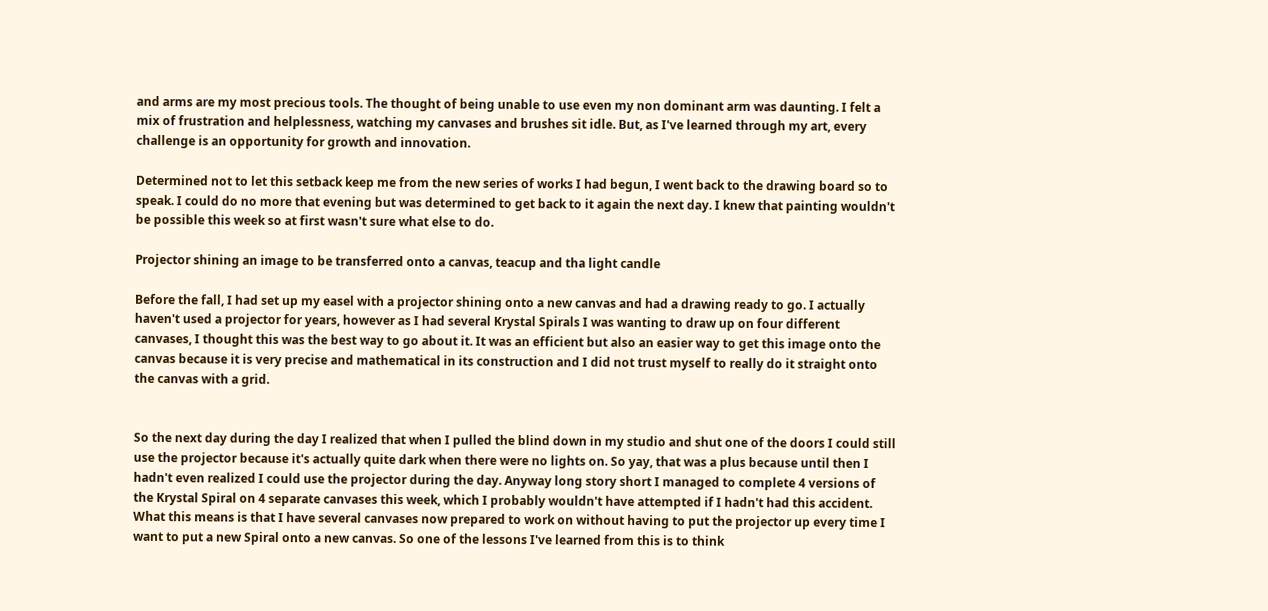and arms are my most precious tools. The thought of being unable to use even my non dominant arm was daunting. I felt a mix of frustration and helplessness, watching my canvases and brushes sit idle. But, as I've learned through my art, every challenge is an opportunity for growth and innovation.

Determined not to let this setback keep me from the new series of works I had begun, I went back to the drawing board so to speak. I could do no more that evening but was determined to get back to it again the next day. I knew that painting wouldn't be possible this week so at first wasn't sure what else to do.

Projector shining an image to be transferred onto a canvas, teacup and tha light candle

Before the fall, I had set up my easel with a projector shining onto a new canvas and had a drawing ready to go. I actually haven't used a projector for years, however as I had several Krystal Spirals I was wanting to draw up on four different canvases, I thought this was the best way to go about it. It was an efficient but also an easier way to get this image onto the canvas because it is very precise and mathematical in its construction and I did not trust myself to really do it straight onto the canvas with a grid.


So the next day during the day I realized that when I pulled the blind down in my studio and shut one of the doors I could still use the projector because it's actually quite dark when there were no lights on. So yay, that was a plus because until then I hadn't even realized I could use the projector during the day. Anyway long story short I managed to complete 4 versions of the Krystal Spiral on 4 separate canvases this week, which I probably wouldn't have attempted if I hadn't had this accident. What this means is that I have several canvases now prepared to work on without having to put the projector up every time I want to put a new Spiral onto a new canvas. So one of the lessons I've learned from this is to think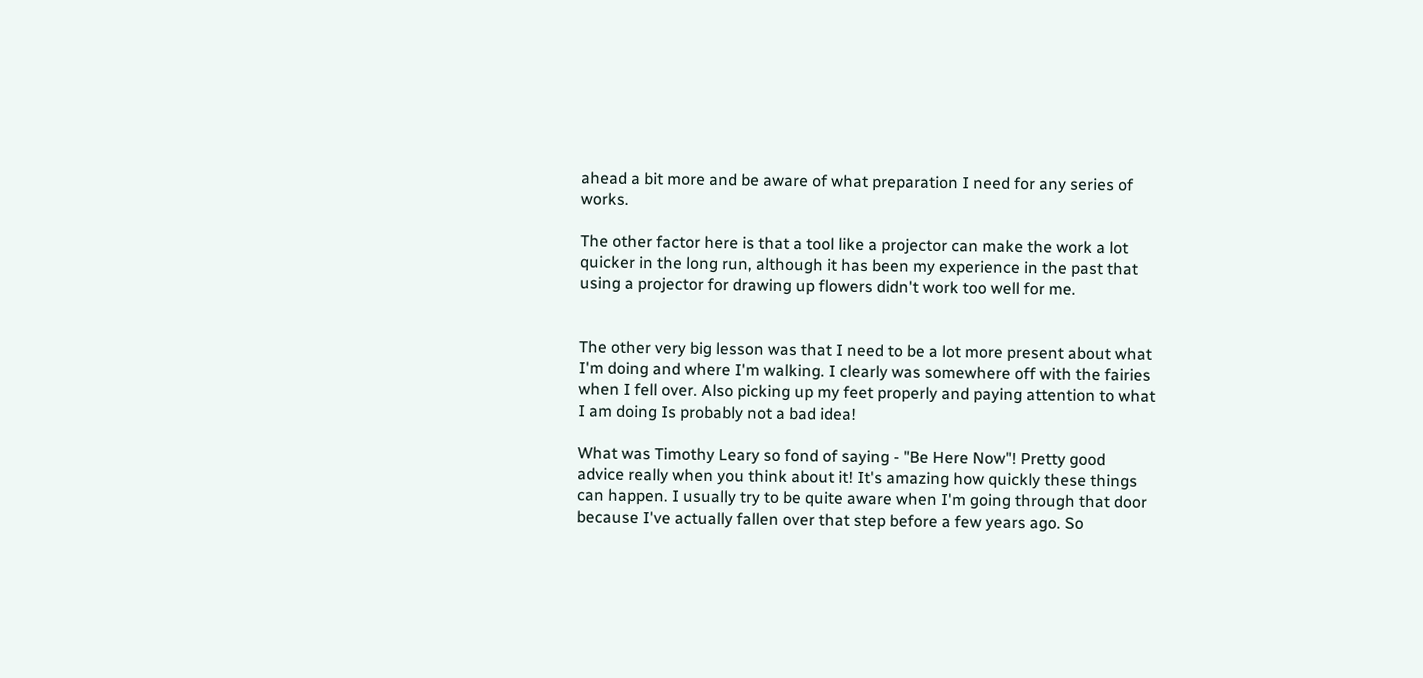ahead a bit more and be aware of what preparation I need for any series of works.

The other factor here is that a tool like a projector can make the work a lot quicker in the long run, although it has been my experience in the past that using a projector for drawing up flowers didn't work too well for me.


The other very big lesson was that I need to be a lot more present about what I'm doing and where I'm walking. I clearly was somewhere off with the fairies when I fell over. Also picking up my feet properly and paying attention to what I am doing Is probably not a bad idea!

What was Timothy Leary so fond of saying - "Be Here Now"! Pretty good advice really when you think about it! It's amazing how quickly these things can happen. I usually try to be quite aware when I'm going through that door because I've actually fallen over that step before a few years ago. So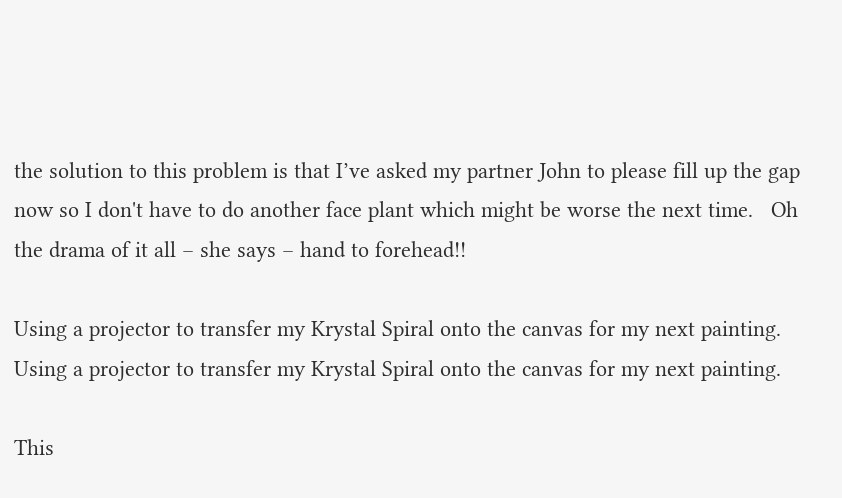the solution to this problem is that I’ve asked my partner John to please fill up the gap now so I don't have to do another face plant which might be worse the next time.   Oh the drama of it all – she says – hand to forehead!!

Using a projector to transfer my Krystal Spiral onto the canvas for my next painting.
Using a projector to transfer my Krystal Spiral onto the canvas for my next painting.

This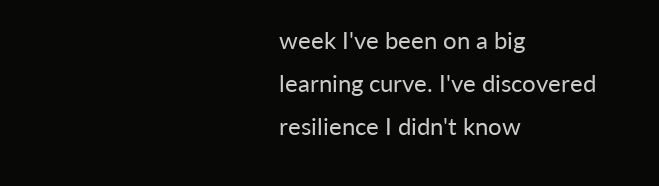week I've been on a big learning curve. I've discovered resilience I didn't know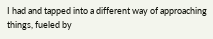I had and tapped into a different way of approaching things, fueled by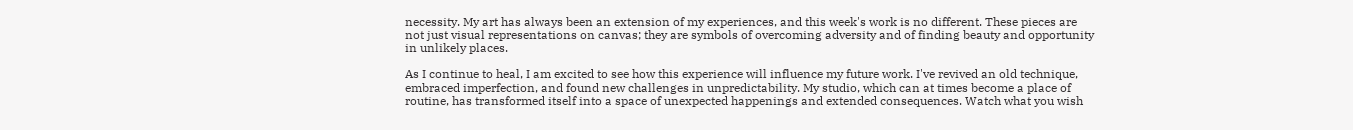necessity. My art has always been an extension of my experiences, and this week's work is no different. These pieces are not just visual representations on canvas; they are symbols of overcoming adversity and of finding beauty and opportunity in unlikely places.

As I continue to heal, I am excited to see how this experience will influence my future work. I've revived an old technique, embraced imperfection, and found new challenges in unpredictability. My studio, which can at times become a place of routine, has transformed itself into a space of unexpected happenings and extended consequences. Watch what you wish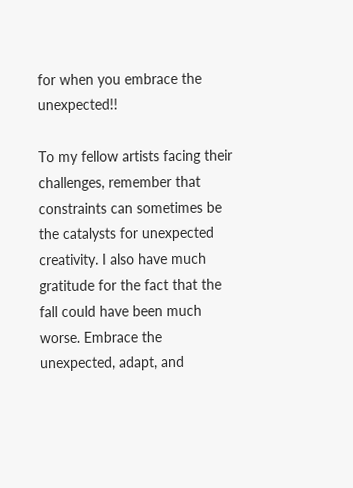for when you embrace the unexpected!!

To my fellow artists facing their challenges, remember that constraints can sometimes be the catalysts for unexpected creativity. I also have much gratitude for the fact that the fall could have been much worse. Embrace the unexpected, adapt, and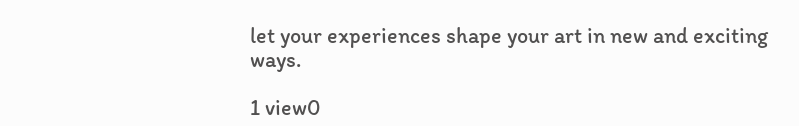let your experiences shape your art in new and exciting ways.

1 view0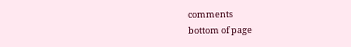comments
bottom of page